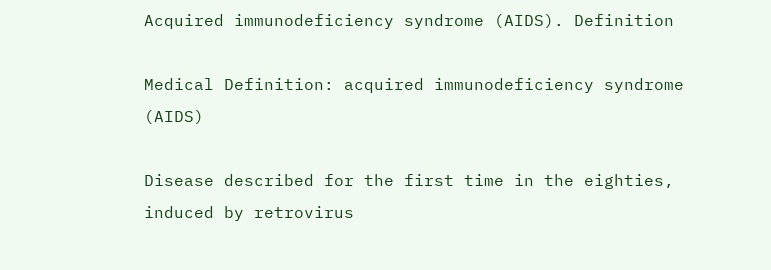Acquired immunodeficiency syndrome (AIDS). Definition

Medical Definition: acquired immunodeficiency syndrome (AIDS)

Disease described for the first time in the eighties, induced by retrovirus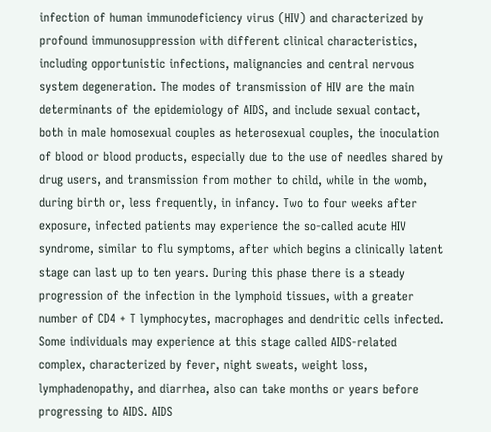infection of human immunodeficiency virus (HIV) and characterized by profound immunosuppression with different clinical characteristics, including opportunistic infections, malignancies and central nervous system degeneration. The modes of transmission of HIV are the main determinants of the epidemiology of AIDS, and include sexual contact, both in male homosexual couples as heterosexual couples, the inoculation of blood or blood products, especially due to the use of needles shared by drug users, and transmission from mother to child, while in the womb, during birth or, less frequently, in infancy. Two to four weeks after exposure, infected patients may experience the so-called acute HIV syndrome, similar to flu symptoms, after which begins a clinically latent stage can last up to ten years. During this phase there is a steady progression of the infection in the lymphoid tissues, with a greater number of CD4 + T lymphocytes, macrophages and dendritic cells infected. Some individuals may experience at this stage called AIDS-related complex, characterized by fever, night sweats, weight loss, lymphadenopathy, and diarrhea, also can take months or years before progressing to AIDS. AIDS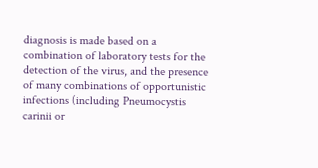diagnosis is made based on a combination of laboratory tests for the detection of the virus, and the presence of many combinations of opportunistic infections (including Pneumocystis carinii or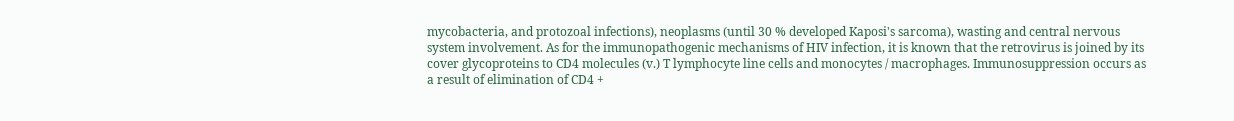mycobacteria, and protozoal infections), neoplasms (until 30 % developed Kaposi's sarcoma), wasting and central nervous system involvement. As for the immunopathogenic mechanisms of HIV infection, it is known that the retrovirus is joined by its cover glycoproteins to CD4 molecules (v.) T lymphocyte line cells and monocytes / macrophages. Immunosuppression occurs as a result of elimination of CD4 +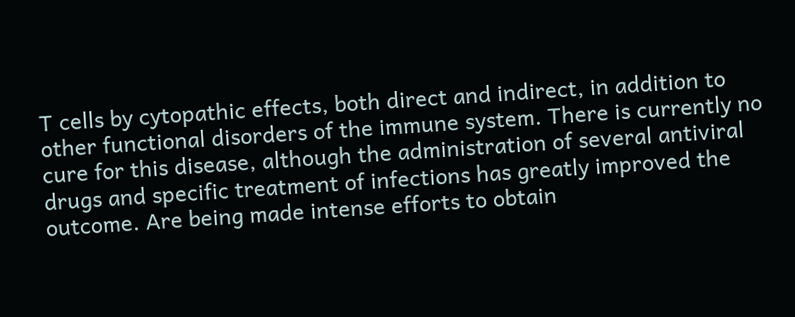T cells by cytopathic effects, both direct and indirect, in addition to other functional disorders of the immune system. There is currently no cure for this disease, although the administration of several antiviral drugs and specific treatment of infections has greatly improved the outcome. Are being made intense efforts to obtain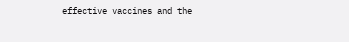effective vaccines and the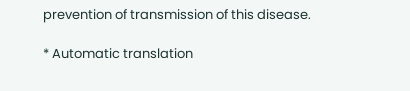prevention of transmission of this disease.

* Automatic translation